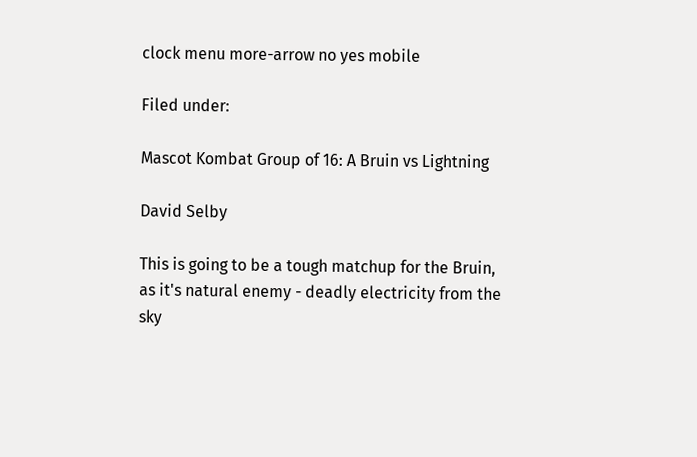clock menu more-arrow no yes mobile

Filed under:

Mascot Kombat Group of 16: A Bruin vs Lightning

David Selby

This is going to be a tough matchup for the Bruin, as it's natural enemy - deadly electricity from the sky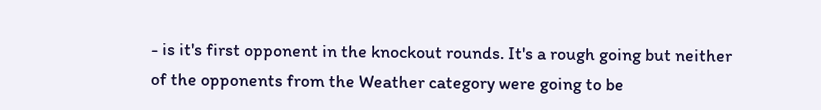- is it's first opponent in the knockout rounds. It's a rough going but neither of the opponents from the Weather category were going to be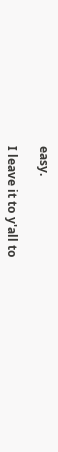easy.

I leave it to y'all to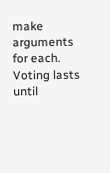make arguments for each. Voting lasts until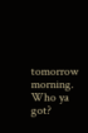tomorrow morning. Who ya got?